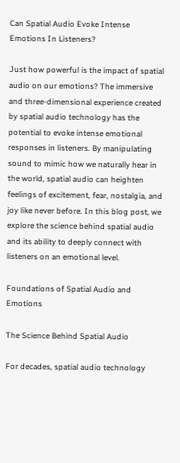Can Spatial Audio Evoke Intense Emotions In Listeners?

Just how powerful is the impact of spatial audio on our emotions? The immersive and three-dimensional experience created by spatial audio technology has the potential to evoke intense emotional responses in listeners. By manipulating sound to mimic how we naturally hear in the world, spatial audio can heighten feelings of excitement, fear, nostalgia, and joy like never before. In this blog post, we explore the science behind spatial audio and its ability to deeply connect with listeners on an emotional level.

Foundations of Spatial Audio and Emotions

The Science Behind Spatial Audio

For decades, spatial audio technology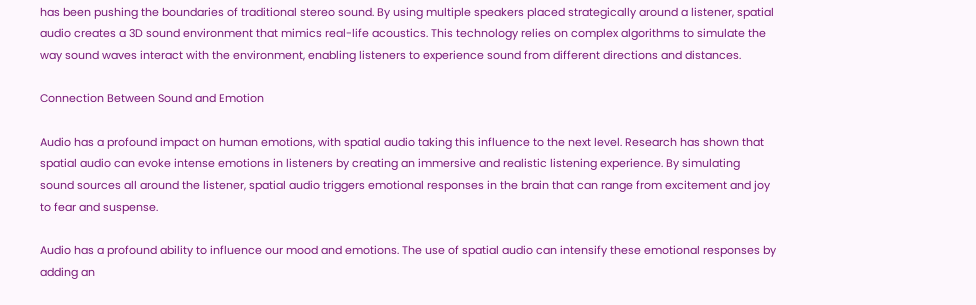has been pushing the boundaries of traditional stereo sound. By using multiple speakers placed strategically around a listener, spatial audio creates a 3D sound environment that mimics real-life acoustics. This technology relies on complex algorithms to simulate the way sound waves interact with the environment, enabling listeners to experience sound from different directions and distances.

Connection Between Sound and Emotion

Audio has a profound impact on human emotions, with spatial audio taking this influence to the next level. Research has shown that spatial audio can evoke intense emotions in listeners by creating an immersive and realistic listening experience. By simulating sound sources all around the listener, spatial audio triggers emotional responses in the brain that can range from excitement and joy to fear and suspense.

Audio has a profound ability to influence our mood and emotions. The use of spatial audio can intensify these emotional responses by adding an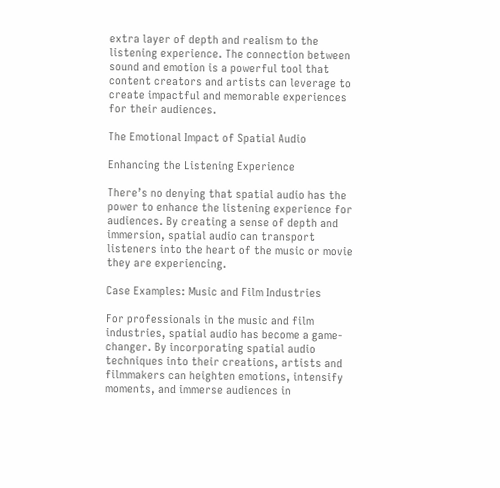extra layer of depth and realism to the listening experience. The connection between sound and emotion is a powerful tool that content creators and artists can leverage to create impactful and memorable experiences for their audiences.

The Emotional Impact of Spatial Audio

Enhancing the Listening Experience

There’s no denying that spatial audio has the power to enhance the listening experience for audiences. By creating a sense of depth and immersion, spatial audio can transport listeners into the heart of the music or movie they are experiencing.

Case Examples: Music and Film Industries

For professionals in the music and film industries, spatial audio has become a game-changer. By incorporating spatial audio techniques into their creations, artists and filmmakers can heighten emotions, intensify moments, and immerse audiences in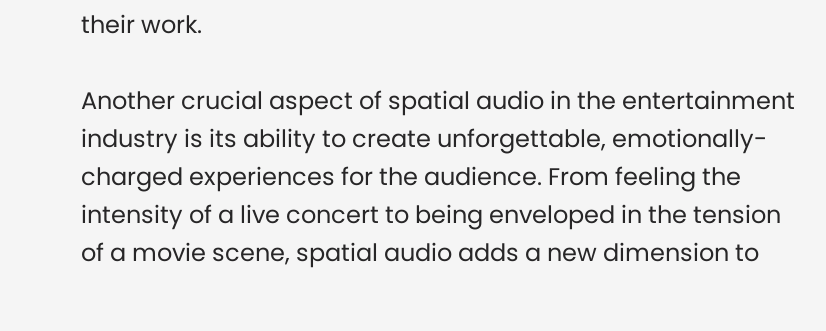their work.

Another crucial aspect of spatial audio in the entertainment industry is its ability to create unforgettable, emotionally-charged experiences for the audience. From feeling the intensity of a live concert to being enveloped in the tension of a movie scene, spatial audio adds a new dimension to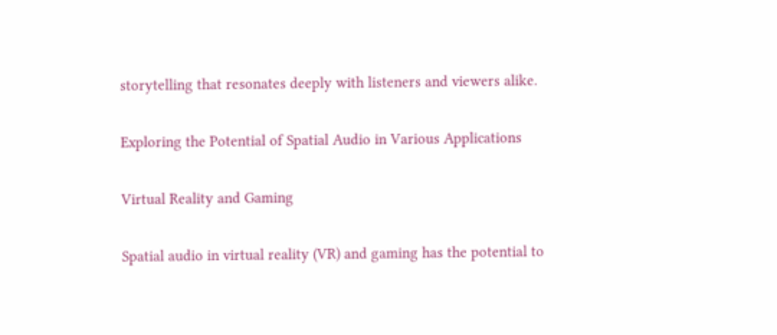storytelling that resonates deeply with listeners and viewers alike.

Exploring the Potential of Spatial Audio in Various Applications

Virtual Reality and Gaming

Spatial audio in virtual reality (VR) and gaming has the potential to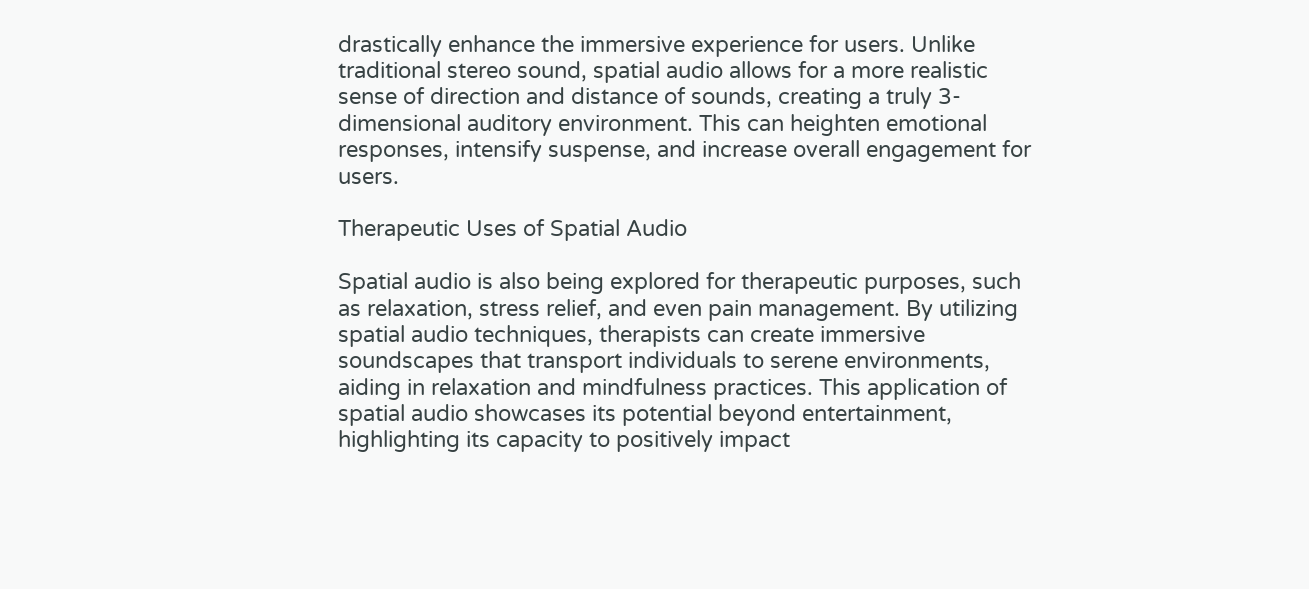drastically enhance the immersive experience for users. Unlike traditional stereo sound, spatial audio allows for a more realistic sense of direction and distance of sounds, creating a truly 3-dimensional auditory environment. This can heighten emotional responses, intensify suspense, and increase overall engagement for users.

Therapeutic Uses of Spatial Audio

Spatial audio is also being explored for therapeutic purposes, such as relaxation, stress relief, and even pain management. By utilizing spatial audio techniques, therapists can create immersive soundscapes that transport individuals to serene environments, aiding in relaxation and mindfulness practices. This application of spatial audio showcases its potential beyond entertainment, highlighting its capacity to positively impact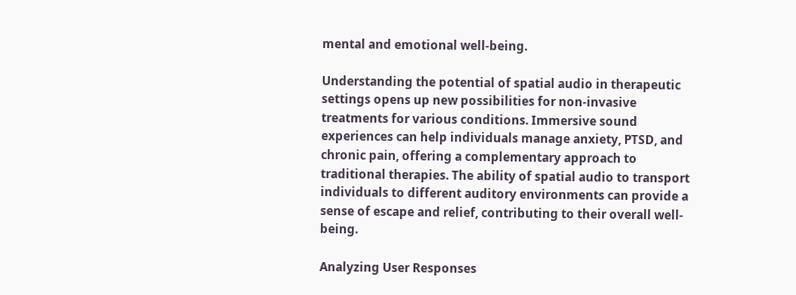mental and emotional well-being.

Understanding the potential of spatial audio in therapeutic settings opens up new possibilities for non-invasive treatments for various conditions. Immersive sound experiences can help individuals manage anxiety, PTSD, and chronic pain, offering a complementary approach to traditional therapies. The ability of spatial audio to transport individuals to different auditory environments can provide a sense of escape and relief, contributing to their overall well-being.

Analyzing User Responses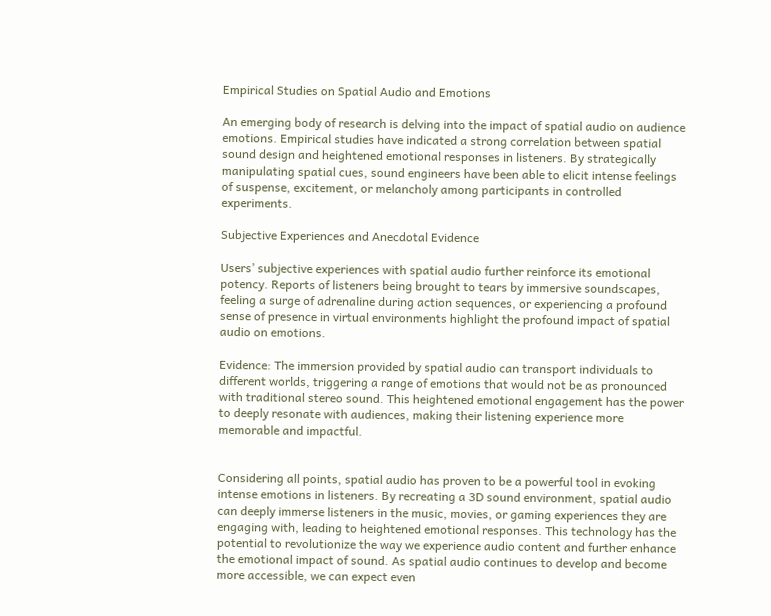Empirical Studies on Spatial Audio and Emotions

An emerging body of research is delving into the impact of spatial audio on audience emotions. Empirical studies have indicated a strong correlation between spatial sound design and heightened emotional responses in listeners. By strategically manipulating spatial cues, sound engineers have been able to elicit intense feelings of suspense, excitement, or melancholy among participants in controlled experiments.

Subjective Experiences and Anecdotal Evidence

Users’ subjective experiences with spatial audio further reinforce its emotional potency. Reports of listeners being brought to tears by immersive soundscapes, feeling a surge of adrenaline during action sequences, or experiencing a profound sense of presence in virtual environments highlight the profound impact of spatial audio on emotions.

Evidence: The immersion provided by spatial audio can transport individuals to different worlds, triggering a range of emotions that would not be as pronounced with traditional stereo sound. This heightened emotional engagement has the power to deeply resonate with audiences, making their listening experience more memorable and impactful.


Considering all points, spatial audio has proven to be a powerful tool in evoking intense emotions in listeners. By recreating a 3D sound environment, spatial audio can deeply immerse listeners in the music, movies, or gaming experiences they are engaging with, leading to heightened emotional responses. This technology has the potential to revolutionize the way we experience audio content and further enhance the emotional impact of sound. As spatial audio continues to develop and become more accessible, we can expect even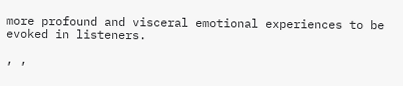more profound and visceral emotional experiences to be evoked in listeners.

, ,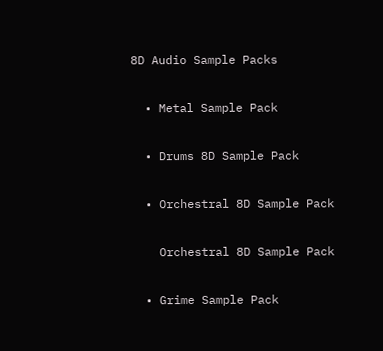8D Audio Sample Packs

  • Metal Sample Pack

  • Drums 8D Sample Pack

  • Orchestral 8D Sample Pack

    Orchestral 8D Sample Pack

  • Grime Sample Pack